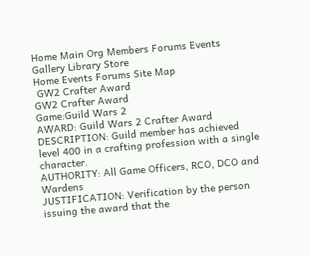Home Main Org Members Forums Events Gallery Library Store
Home Events Forums Site Map
 GW2 Crafter Award
GW2 Crafter Award
Game:Guild Wars 2
AWARD: Guild Wars 2 Crafter Award
DESCRIPTION: Guild member has achieved level 400 in a crafting profession with a single character.
AUTHORITY: All Game Officers, RCO, DCO and Wardens
JUSTIFICATION: Verification by the person issuing the award that the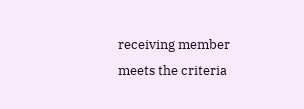receiving member meets the criteria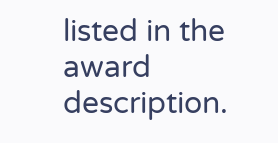listed in the award description.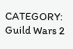CATEGORY: Guild Wars 2